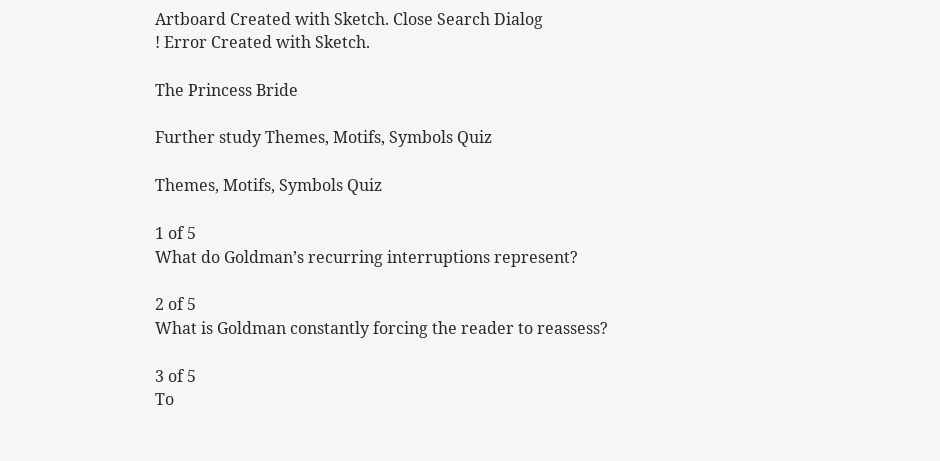Artboard Created with Sketch. Close Search Dialog
! Error Created with Sketch.

The Princess Bride

Further study Themes, Motifs, Symbols Quiz

Themes, Motifs, Symbols Quiz

1 of 5
What do Goldman’s recurring interruptions represent?

2 of 5
What is Goldman constantly forcing the reader to reassess?

3 of 5
To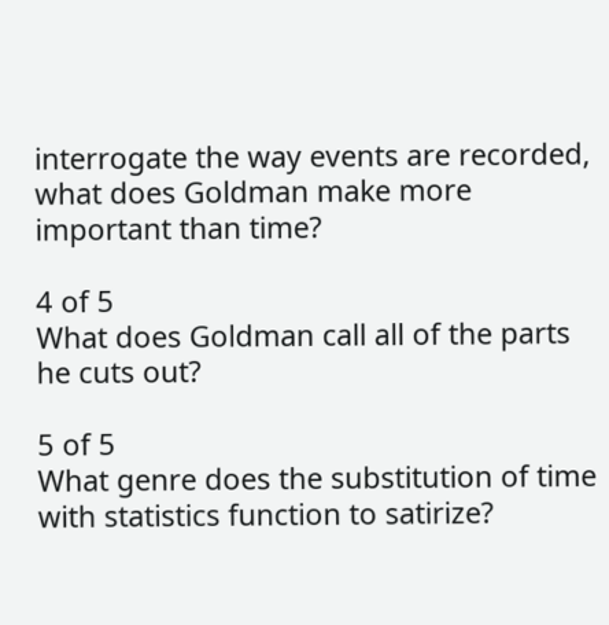interrogate the way events are recorded, what does Goldman make more important than time?

4 of 5
What does Goldman call all of the parts he cuts out?

5 of 5
What genre does the substitution of time with statistics function to satirize?